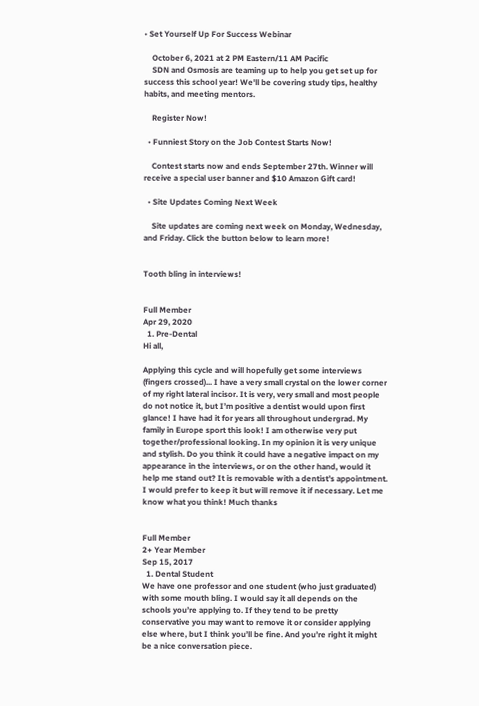• Set Yourself Up For Success Webinar

    October 6, 2021 at 2 PM Eastern/11 AM Pacific
    SDN and Osmosis are teaming up to help you get set up for success this school year! We'll be covering study tips, healthy habits, and meeting mentors.

    Register Now!

  • Funniest Story on the Job Contest Starts Now!

    Contest starts now and ends September 27th. Winner will receive a special user banner and $10 Amazon Gift card!

  • Site Updates Coming Next Week

    Site updates are coming next week on Monday, Wednesday, and Friday. Click the button below to learn more!


Tooth bling in interviews!


Full Member
Apr 29, 2020
  1. Pre-Dental
Hi all,

Applying this cycle and will hopefully get some interviews (fingers crossed)... I have a very small crystal on the lower corner of my right lateral incisor. It is very, very small and most people do not notice it, but I’m positive a dentist would upon first glance! I have had it for years all throughout undergrad. My family in Europe sport this look! I am otherwise very put together/professional looking. In my opinion it is very unique and stylish. Do you think it could have a negative impact on my appearance in the interviews, or on the other hand, would it help me stand out? It is removable with a dentist’s appointment. I would prefer to keep it but will remove it if necessary. Let me know what you think! Much thanks


Full Member
2+ Year Member
Sep 15, 2017
  1. Dental Student
We have one professor and one student (who just graduated) with some mouth bling. I would say it all depends on the schools you’re applying to. If they tend to be pretty conservative you may want to remove it or consider applying else where, but I think you’ll be fine. And you’re right it might be a nice conversation piece.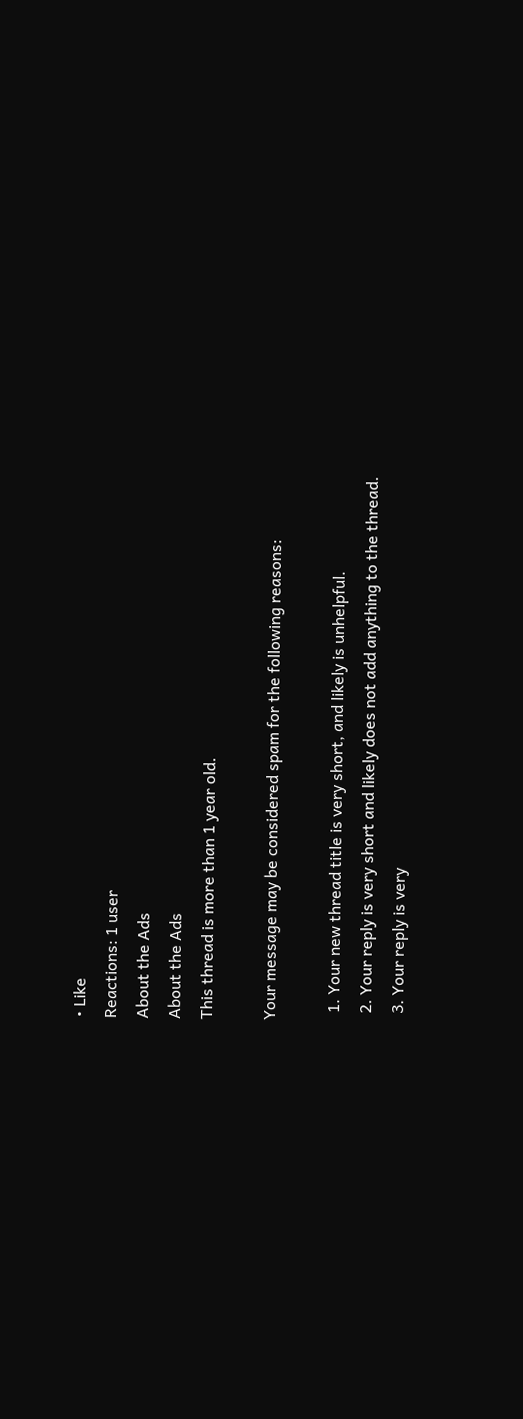• Like
Reactions: 1 user
About the Ads
About the Ads
This thread is more than 1 year old.

Your message may be considered spam for the following reasons:

  1. Your new thread title is very short, and likely is unhelpful.
  2. Your reply is very short and likely does not add anything to the thread.
  3. Your reply is very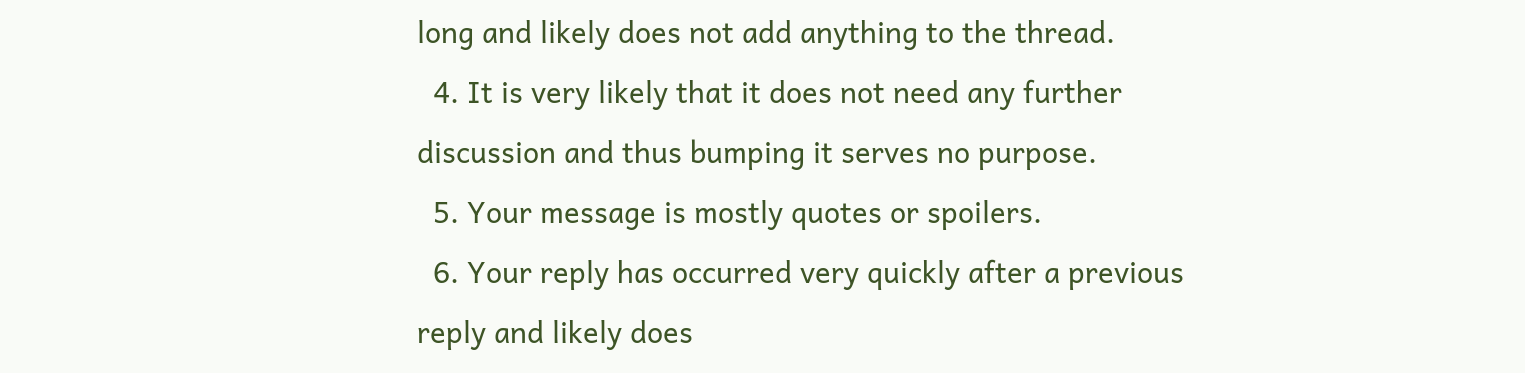long and likely does not add anything to the thread.
  4. It is very likely that it does not need any further discussion and thus bumping it serves no purpose.
  5. Your message is mostly quotes or spoilers.
  6. Your reply has occurred very quickly after a previous reply and likely does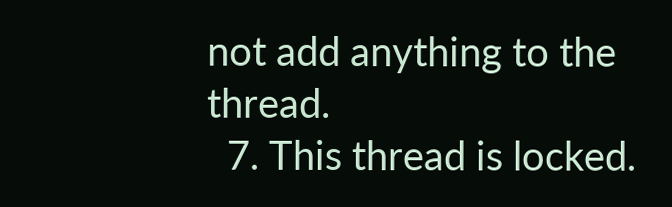not add anything to the thread.
  7. This thread is locked.